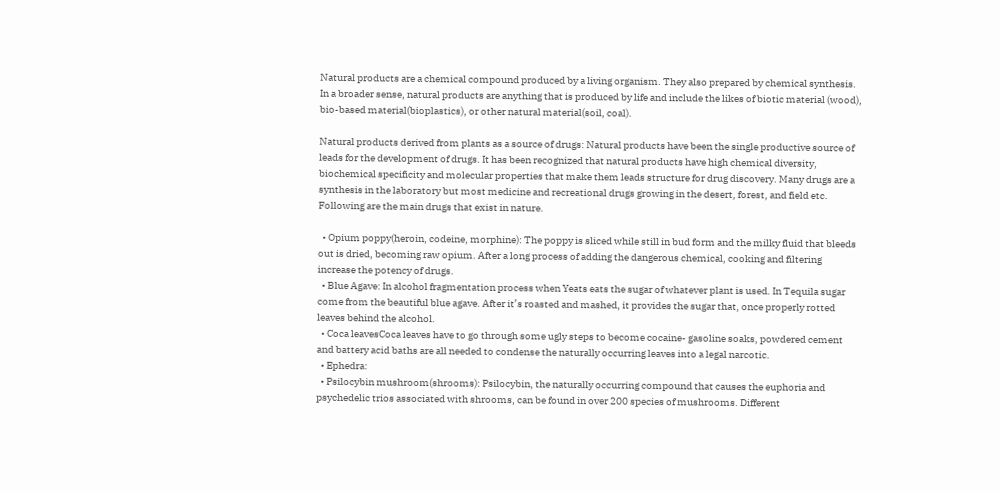Natural products are a chemical compound produced by a living organism. They also prepared by chemical synthesis. In a broader sense, natural products are anything that is produced by life and include the likes of biotic material (wood), bio-based material(bioplastics), or other natural material(soil, coal).

Natural products derived from plants as a source of drugs: Natural products have been the single productive source of leads for the development of drugs. It has been recognized that natural products have high chemical diversity, biochemical specificity and molecular properties that make them leads structure for drug discovery. Many drugs are a synthesis in the laboratory but most medicine and recreational drugs growing in the desert, forest, and field etc. Following are the main drugs that exist in nature.

  • Opium poppy(heroin, codeine, morphine): The poppy is sliced while still in bud form and the milky fluid that bleeds out is dried, becoming raw opium. After a long process of adding the dangerous chemical, cooking and filtering increase the potency of drugs.
  • Blue Agave: In alcohol fragmentation process when Yeats eats the sugar of whatever plant is used. In Tequila sugar come from the beautiful blue agave. After it’s roasted and mashed, it provides the sugar that, once properly rotted leaves behind the alcohol.
  • Coca leavesCoca leaves have to go through some ugly steps to become cocaine- gasoline soaks, powdered cement and battery acid baths are all needed to condense the naturally occurring leaves into a legal narcotic.
  • Ephedra:
  • Psilocybin mushroom(shrooms): Psilocybin, the naturally occurring compound that causes the euphoria and psychedelic trios associated with shrooms, can be found in over 200 species of mushrooms. Different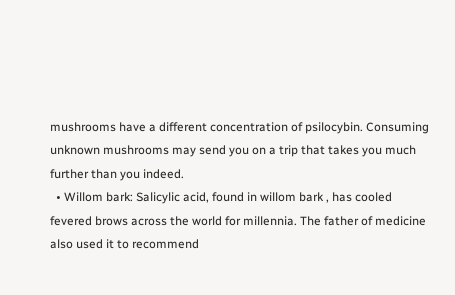mushrooms have a different concentration of psilocybin. Consuming unknown mushrooms may send you on a trip that takes you much further than you indeed.
  • Willom bark: Salicylic acid, found in willom bark , has cooled fevered brows across the world for millennia. The father of medicine also used it to recommend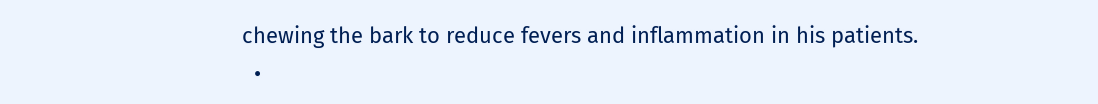chewing the bark to reduce fevers and inflammation in his patients.
  •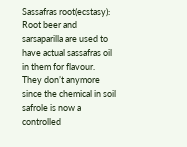Sassafras root(ecstasy): Root beer and sarsaparilla are used to have actual sassafras oil in them for flavour. They don’t anymore since the chemical in soil safrole is now a controlled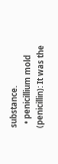substance.
  • penicillium mold (penicillin): It was the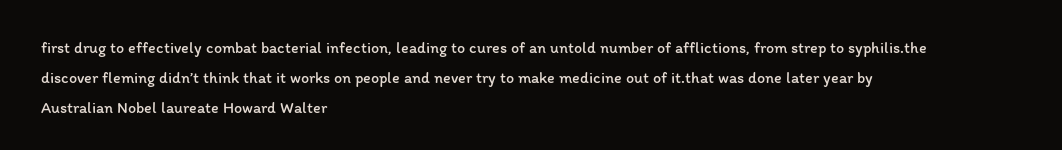first drug to effectively combat bacterial infection, leading to cures of an untold number of afflictions, from strep to syphilis.the discover fleming didn’t think that it works on people and never try to make medicine out of it.that was done later year by Australian Nobel laureate Howard Walter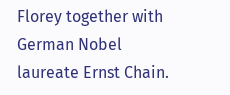Florey together with German Nobel laureate Ernst Chain.